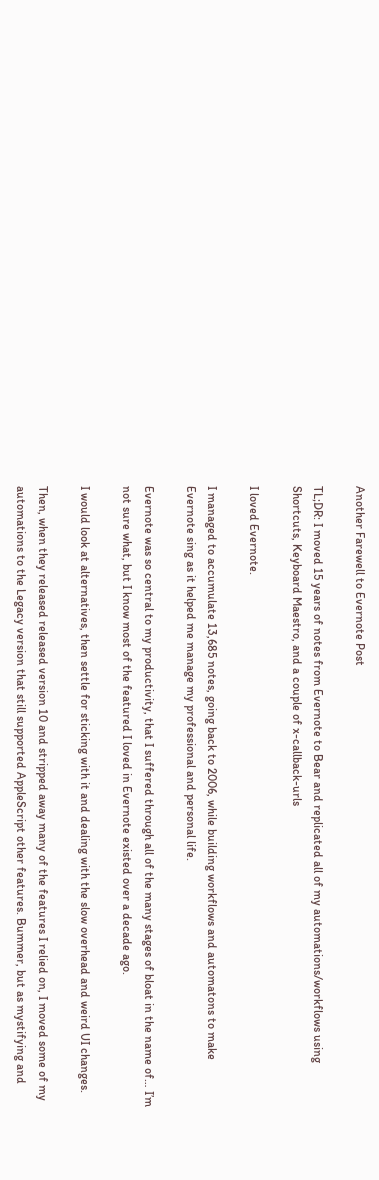Another Farewell to Evernote Post

TL;DR: I moved 15 years of notes from Evernote to Bear and replicated all of my automations/workflows using Shortcuts, Keyboard Maestro, and a couple of x-callback-urls

I loved Evernote.

I managed to accumulate 13,685 notes, going back to 2006, while building workflows and automatons to make Evernote sing as it helped me manage my professional and personal life.

Evernote was so central to my productivity, that I suffered through all of the many stages of bloat in the name of… I’m not sure what, but I know most of the featured I loved in Evernote existed over a decade ago.

I would look at alternatives, then settle for sticking with it and dealing with the slow overhead and weird UI changes.

Then, when they released released version 10 and stripped away many of the features I relied on, I moved some of my automations to the Legacy version that still supported AppleScript other features. Bummer, but as mystifying and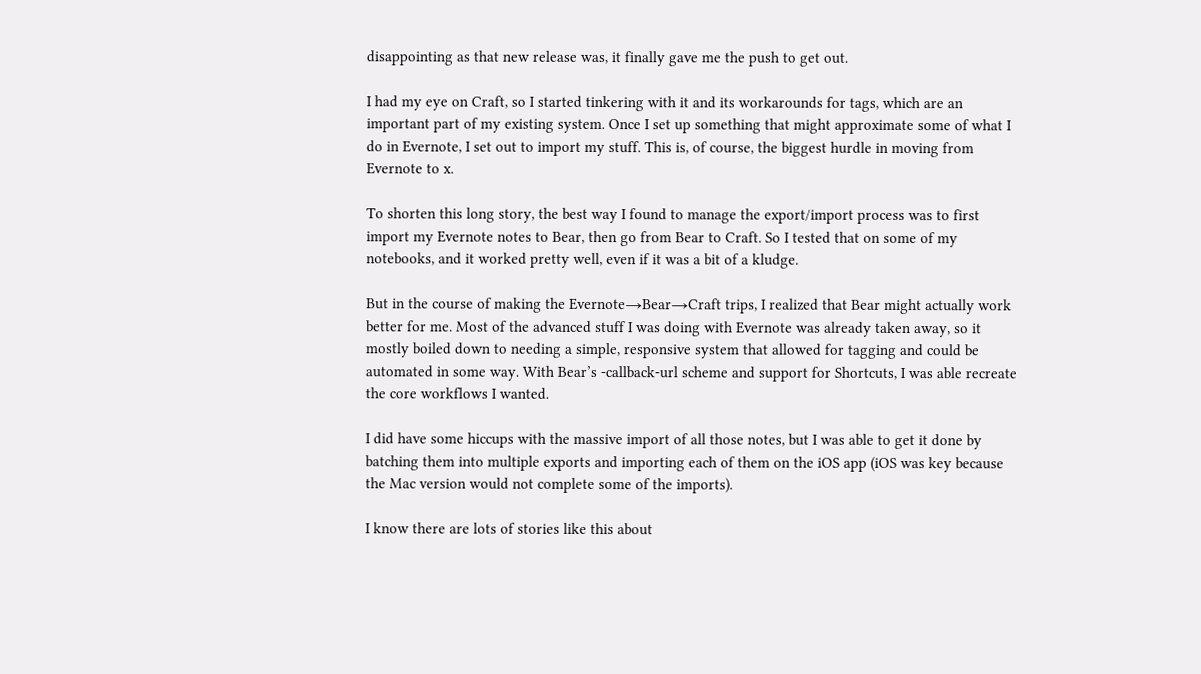disappointing as that new release was, it finally gave me the push to get out.

I had my eye on Craft, so I started tinkering with it and its workarounds for tags, which are an important part of my existing system. Once I set up something that might approximate some of what I do in Evernote, I set out to import my stuff. This is, of course, the biggest hurdle in moving from Evernote to x.

To shorten this long story, the best way I found to manage the export/import process was to first import my Evernote notes to Bear, then go from Bear to Craft. So I tested that on some of my notebooks, and it worked pretty well, even if it was a bit of a kludge.

But in the course of making the Evernote→Bear→Craft trips, I realized that Bear might actually work better for me. Most of the advanced stuff I was doing with Evernote was already taken away, so it mostly boiled down to needing a simple, responsive system that allowed for tagging and could be automated in some way. With Bear’s -callback-url scheme and support for Shortcuts, I was able recreate the core workflows I wanted.

I did have some hiccups with the massive import of all those notes, but I was able to get it done by batching them into multiple exports and importing each of them on the iOS app (iOS was key because the Mac version would not complete some of the imports).

I know there are lots of stories like this about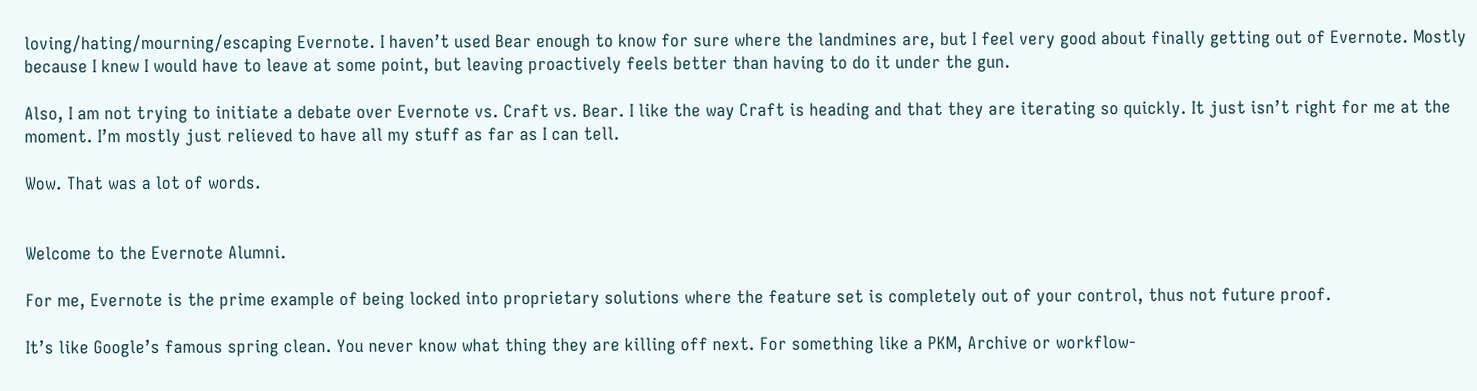loving/hating/mourning/escaping Evernote. I haven’t used Bear enough to know for sure where the landmines are, but I feel very good about finally getting out of Evernote. Mostly because I knew I would have to leave at some point, but leaving proactively feels better than having to do it under the gun.

Also, I am not trying to initiate a debate over Evernote vs. Craft vs. Bear. I like the way Craft is heading and that they are iterating so quickly. It just isn’t right for me at the moment. I’m mostly just relieved to have all my stuff as far as I can tell.

Wow. That was a lot of words.


Welcome to the Evernote Alumni.

For me, Evernote is the prime example of being locked into proprietary solutions where the feature set is completely out of your control, thus not future proof.

It’s like Google’s famous spring clean. You never know what thing they are killing off next. For something like a PKM, Archive or workflow-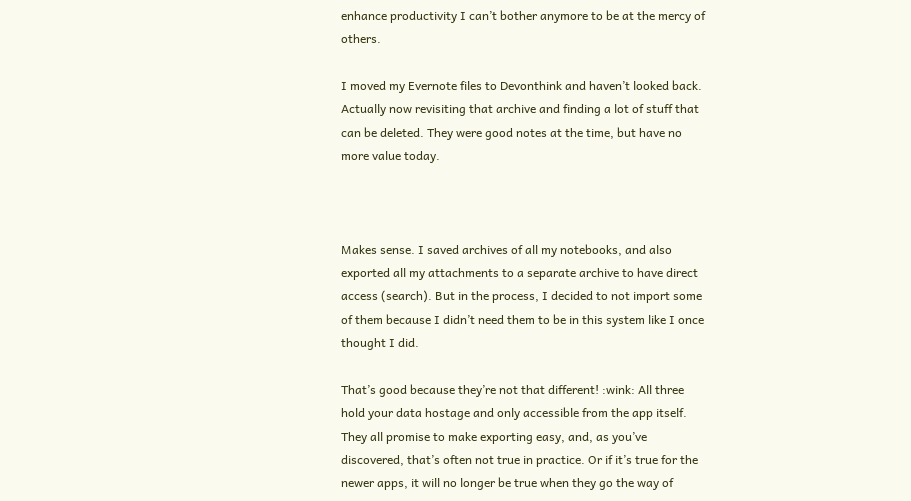enhance productivity I can’t bother anymore to be at the mercy of others.

I moved my Evernote files to Devonthink and haven’t looked back. Actually now revisiting that archive and finding a lot of stuff that can be deleted. They were good notes at the time, but have no more value today.



Makes sense. I saved archives of all my notebooks, and also exported all my attachments to a separate archive to have direct access (search). But in the process, I decided to not import some of them because I didn’t need them to be in this system like I once thought I did.

That’s good because they’re not that different! :wink: All three hold your data hostage and only accessible from the app itself. They all promise to make exporting easy, and, as you’ve discovered, that’s often not true in practice. Or if it’s true for the newer apps, it will no longer be true when they go the way of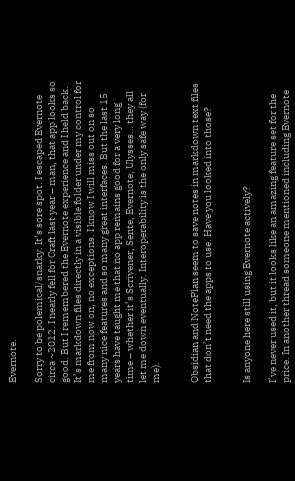Evernote.

Sorry to be polemical/snarky. It’s sore spot. I escaped Evernote circa ~2012. I nearly fell for Craft last year – man, that app looks so good. But I remembered the Evernote experience and I held back. It’s markdown files directly in a visible folder under my control for me from now on, no exceptions. I know I will miss out on so many nice features and so many great interfaces. But the last 15 years have taught me that no app remains good for a very long time – whether it’s Scrivener, Sente, Evernote, Ulysses… they all let me down eventually. Interoperability is the only safe way (for me).


Obsidian and NotePlan seem to save notes in markdown text files that don’t need the apps to use. Have you looked into those?


Is anyone here still using Evernote actively?

I’ve never used it, but it looks like an amazing feature set for the price. In another thread someone mentioned including Evernote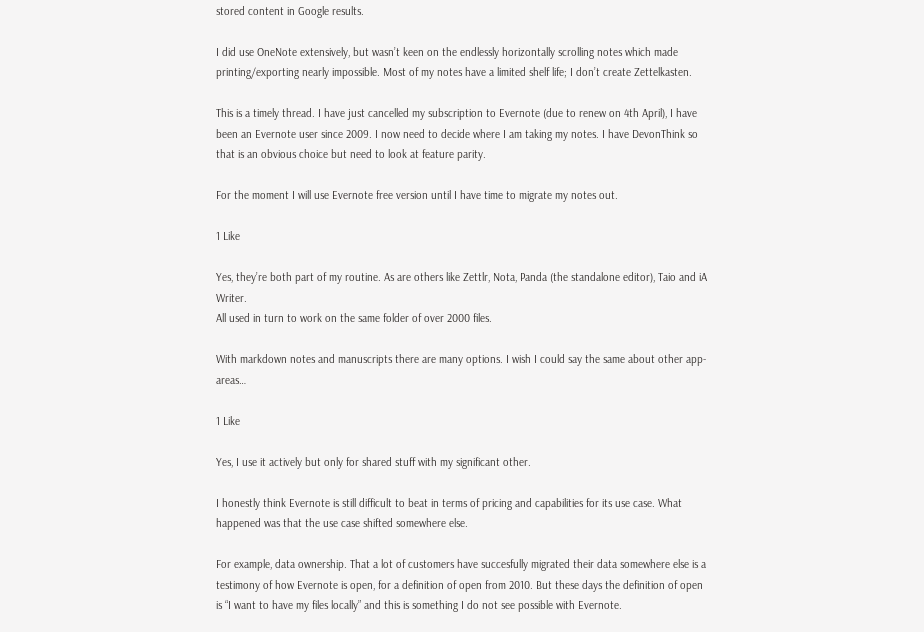stored content in Google results.

I did use OneNote extensively, but wasn’t keen on the endlessly horizontally scrolling notes which made printing/exporting nearly impossible. Most of my notes have a limited shelf life; I don’t create Zettelkasten.

This is a timely thread. I have just cancelled my subscription to Evernote (due to renew on 4th April), I have been an Evernote user since 2009. I now need to decide where I am taking my notes. I have DevonThink so that is an obvious choice but need to look at feature parity.

For the moment I will use Evernote free version until I have time to migrate my notes out.

1 Like

Yes, they’re both part of my routine. As are others like Zettlr, Nota, Panda (the standalone editor), Taio and iA Writer.
All used in turn to work on the same folder of over 2000 files.

With markdown notes and manuscripts there are many options. I wish I could say the same about other app-areas…

1 Like

Yes, I use it actively but only for shared stuff with my significant other.

I honestly think Evernote is still difficult to beat in terms of pricing and capabilities for its use case. What happened was that the use case shifted somewhere else.

For example, data ownership. That a lot of customers have succesfully migrated their data somewhere else is a testimony of how Evernote is open, for a definition of open from 2010. But these days the definition of open is “I want to have my files locally” and this is something I do not see possible with Evernote.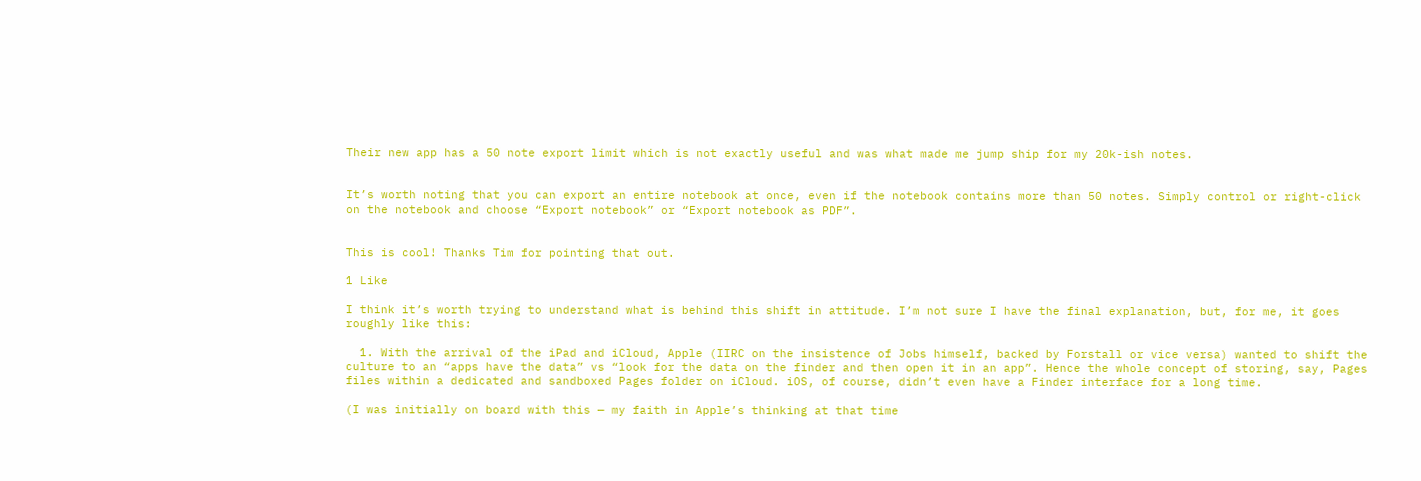Their new app has a 50 note export limit which is not exactly useful and was what made me jump ship for my 20k-ish notes.


It’s worth noting that you can export an entire notebook at once, even if the notebook contains more than 50 notes. Simply control or right-click on the notebook and choose “Export notebook” or “Export notebook as PDF”.


This is cool! Thanks Tim for pointing that out.

1 Like

I think it’s worth trying to understand what is behind this shift in attitude. I’m not sure I have the final explanation, but, for me, it goes roughly like this:

  1. With the arrival of the iPad and iCloud, Apple (IIRC on the insistence of Jobs himself, backed by Forstall or vice versa) wanted to shift the culture to an “apps have the data” vs “look for the data on the finder and then open it in an app”. Hence the whole concept of storing, say, Pages files within a dedicated and sandboxed Pages folder on iCloud. iOS, of course, didn’t even have a Finder interface for a long time.

(I was initially on board with this — my faith in Apple’s thinking at that time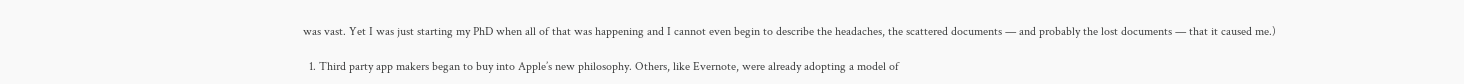was vast. Yet I was just starting my PhD when all of that was happening and I cannot even begin to describe the headaches, the scattered documents — and probably the lost documents — that it caused me.)

  1. Third party app makers began to buy into Apple’s new philosophy. Others, like Evernote, were already adopting a model of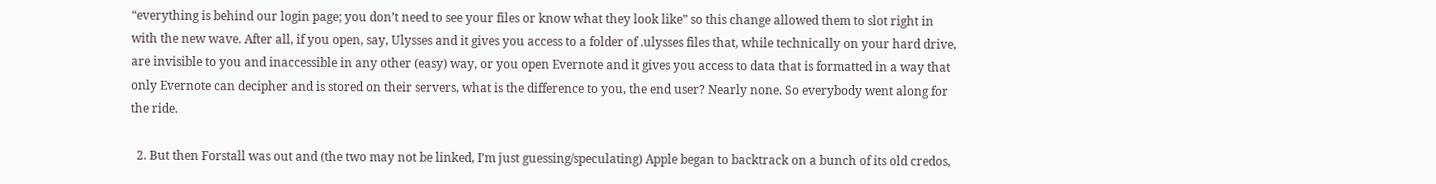“everything is behind our login page; you don’t need to see your files or know what they look like” so this change allowed them to slot right in with the new wave. After all, if you open, say, Ulysses and it gives you access to a folder of .ulysses files that, while technically on your hard drive, are invisible to you and inaccessible in any other (easy) way, or you open Evernote and it gives you access to data that is formatted in a way that only Evernote can decipher and is stored on their servers, what is the difference to you, the end user? Nearly none. So everybody went along for the ride.

  2. But then Forstall was out and (the two may not be linked, I’m just guessing/speculating) Apple began to backtrack on a bunch of its old credos,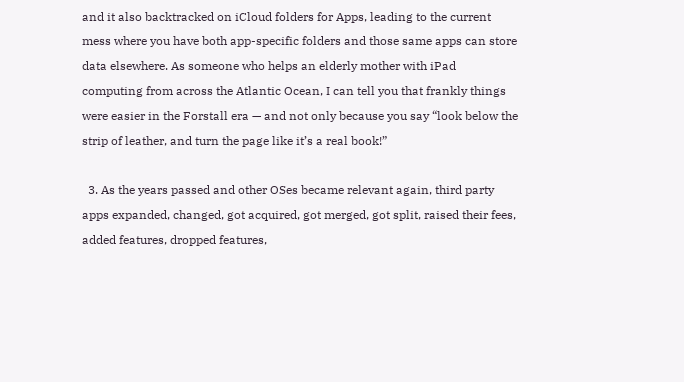and it also backtracked on iCloud folders for Apps, leading to the current mess where you have both app-specific folders and those same apps can store data elsewhere. As someone who helps an elderly mother with iPad computing from across the Atlantic Ocean, I can tell you that frankly things were easier in the Forstall era — and not only because you say “look below the strip of leather, and turn the page like it’s a real book!”

  3. As the years passed and other OSes became relevant again, third party apps expanded, changed, got acquired, got merged, got split, raised their fees, added features, dropped features,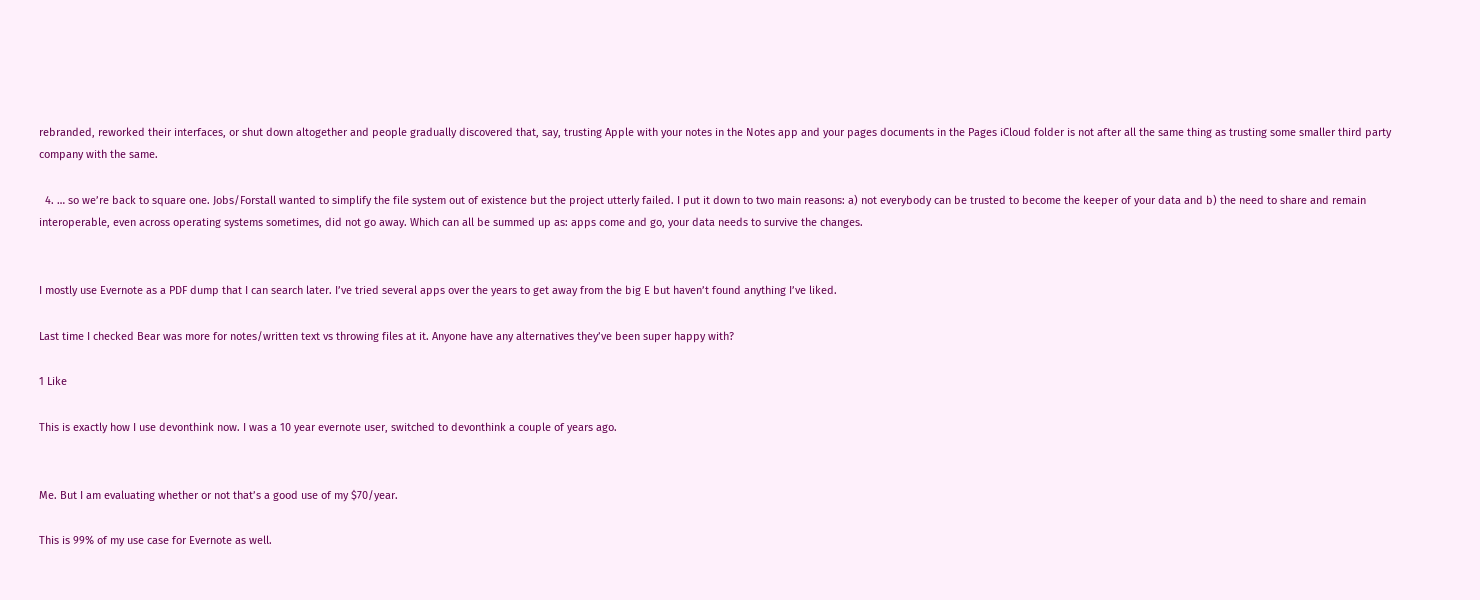rebranded, reworked their interfaces, or shut down altogether and people gradually discovered that, say, trusting Apple with your notes in the Notes app and your pages documents in the Pages iCloud folder is not after all the same thing as trusting some smaller third party company with the same.

  4. … so we’re back to square one. Jobs/Forstall wanted to simplify the file system out of existence but the project utterly failed. I put it down to two main reasons: a) not everybody can be trusted to become the keeper of your data and b) the need to share and remain interoperable, even across operating systems sometimes, did not go away. Which can all be summed up as: apps come and go, your data needs to survive the changes.


I mostly use Evernote as a PDF dump that I can search later. I’ve tried several apps over the years to get away from the big E but haven’t found anything I’ve liked.

Last time I checked Bear was more for notes/written text vs throwing files at it. Anyone have any alternatives they’ve been super happy with?

1 Like

This is exactly how I use devonthink now. I was a 10 year evernote user, switched to devonthink a couple of years ago.


Me. But I am evaluating whether or not that’s a good use of my $70/year.

This is 99% of my use case for Evernote as well.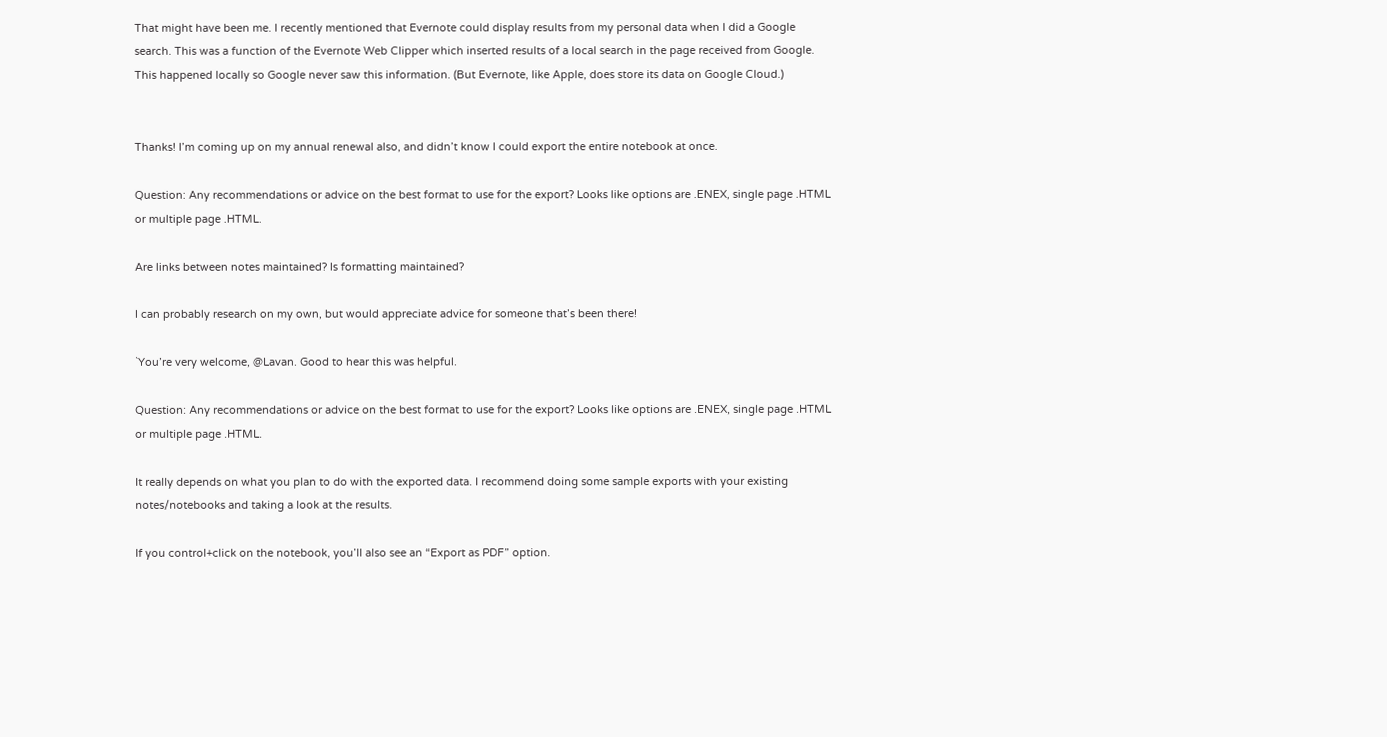That might have been me. I recently mentioned that Evernote could display results from my personal data when I did a Google search. This was a function of the Evernote Web Clipper which inserted results of a local search in the page received from Google. This happened locally so Google never saw this information. (But Evernote, like Apple, does store its data on Google Cloud.)


Thanks! I’m coming up on my annual renewal also, and didn’t know I could export the entire notebook at once.

Question: Any recommendations or advice on the best format to use for the export? Looks like options are .ENEX, single page .HTML or multiple page .HTML.

Are links between notes maintained? Is formatting maintained?

I can probably research on my own, but would appreciate advice for someone that’s been there!

`You’re very welcome, @Lavan. Good to hear this was helpful.

Question: Any recommendations or advice on the best format to use for the export? Looks like options are .ENEX, single page .HTML or multiple page .HTML.

It really depends on what you plan to do with the exported data. I recommend doing some sample exports with your existing notes/notebooks and taking a look at the results.

If you control+click on the notebook, you’ll also see an “Export as PDF” option.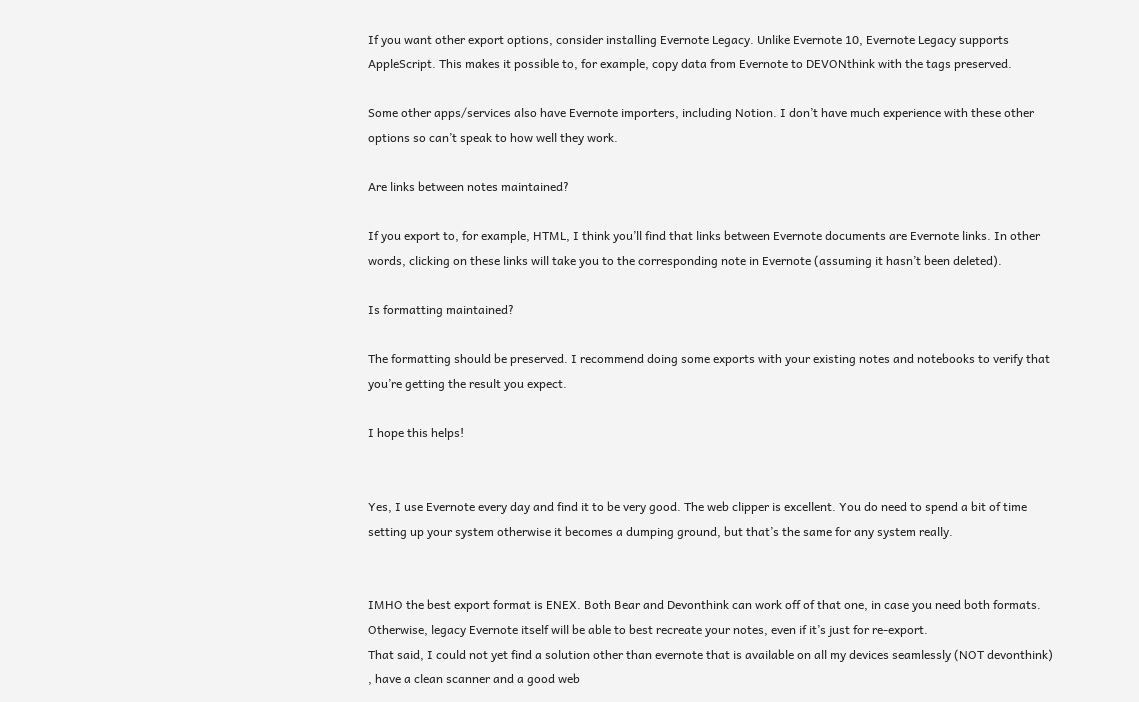If you want other export options, consider installing Evernote Legacy. Unlike Evernote 10, Evernote Legacy supports AppleScript. This makes it possible to, for example, copy data from Evernote to DEVONthink with the tags preserved.

Some other apps/services also have Evernote importers, including Notion. I don’t have much experience with these other options so can’t speak to how well they work.

Are links between notes maintained?

If you export to, for example, HTML, I think you’ll find that links between Evernote documents are Evernote links. In other words, clicking on these links will take you to the corresponding note in Evernote (assuming it hasn’t been deleted).

Is formatting maintained?

The formatting should be preserved. I recommend doing some exports with your existing notes and notebooks to verify that you’re getting the result you expect.

I hope this helps!


Yes, I use Evernote every day and find it to be very good. The web clipper is excellent. You do need to spend a bit of time setting up your system otherwise it becomes a dumping ground, but that’s the same for any system really.


IMHO the best export format is ENEX. Both Bear and Devonthink can work off of that one, in case you need both formats. Otherwise, legacy Evernote itself will be able to best recreate your notes, even if it’s just for re-export.
That said, I could not yet find a solution other than evernote that is available on all my devices seamlessly (NOT devonthink) , have a clean scanner and a good web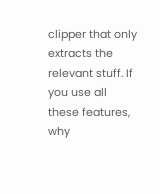clipper that only extracts the relevant stuff. If you use all these features, why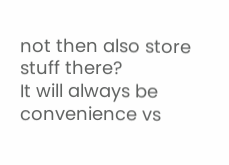not then also store stuff there?
It will always be convenience vs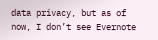data privacy, but as of now, I don’t see Evernote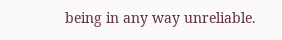being in any way unreliable.